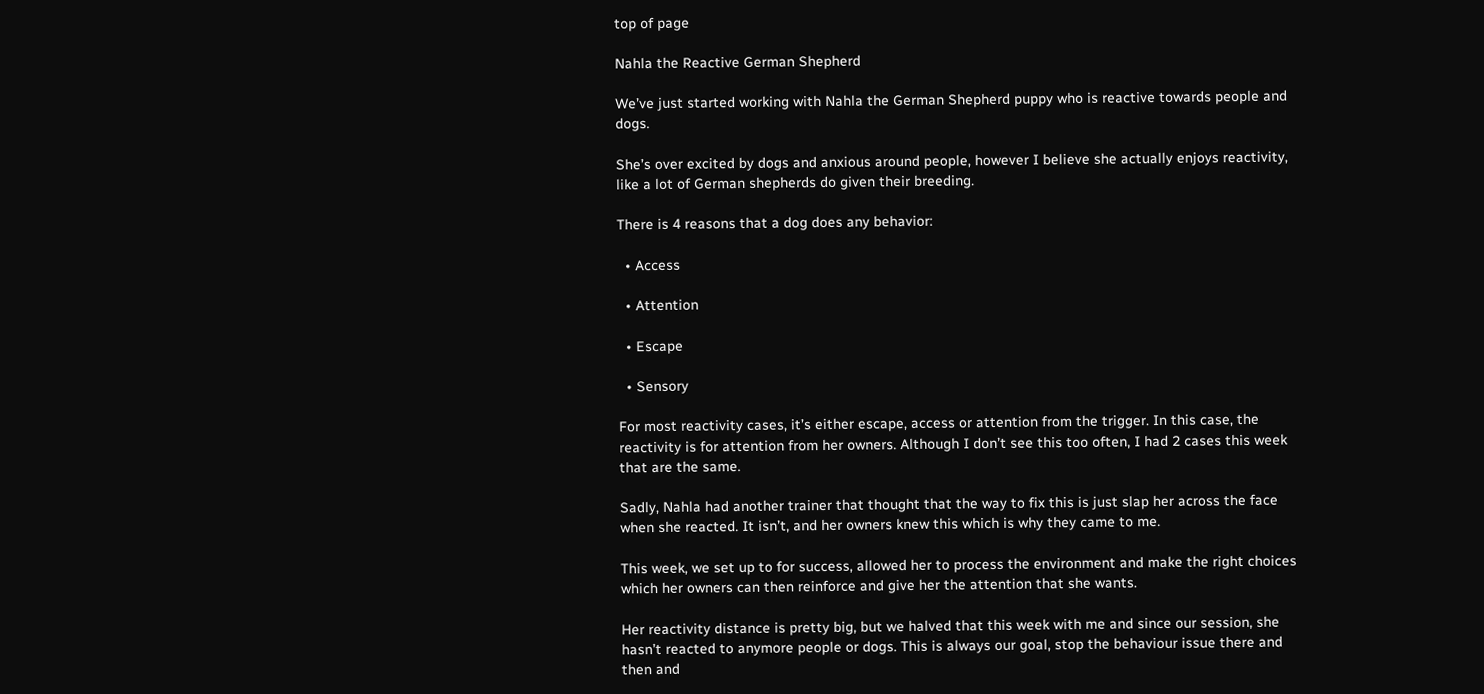top of page

Nahla the Reactive German Shepherd

We’ve just started working with Nahla the German Shepherd puppy who is reactive towards people and dogs.

She’s over excited by dogs and anxious around people, however I believe she actually enjoys reactivity, like a lot of German shepherds do given their breeding.

There is 4 reasons that a dog does any behavior:

  • Access

  • Attention

  • Escape

  • Sensory

For most reactivity cases, it’s either escape, access or attention from the trigger. In this case, the reactivity is for attention from her owners. Although I don’t see this too often, I had 2 cases this week that are the same.

Sadly, Nahla had another trainer that thought that the way to fix this is just slap her across the face when she reacted. It isn’t, and her owners knew this which is why they came to me.

This week, we set up to for success, allowed her to process the environment and make the right choices which her owners can then reinforce and give her the attention that she wants.

Her reactivity distance is pretty big, but we halved that this week with me and since our session, she hasn’t reacted to anymore people or dogs. This is always our goal, stop the behaviour issue there and then and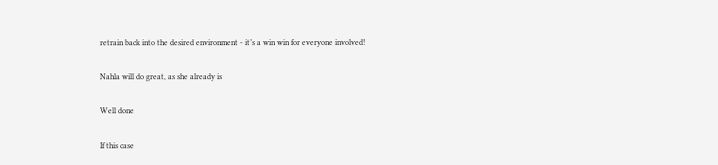retrain back into the desired environment - it’s a win win for everyone involved!

Nahla will do great, as she already is

Well done

If this case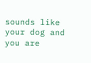sounds like your dog and you are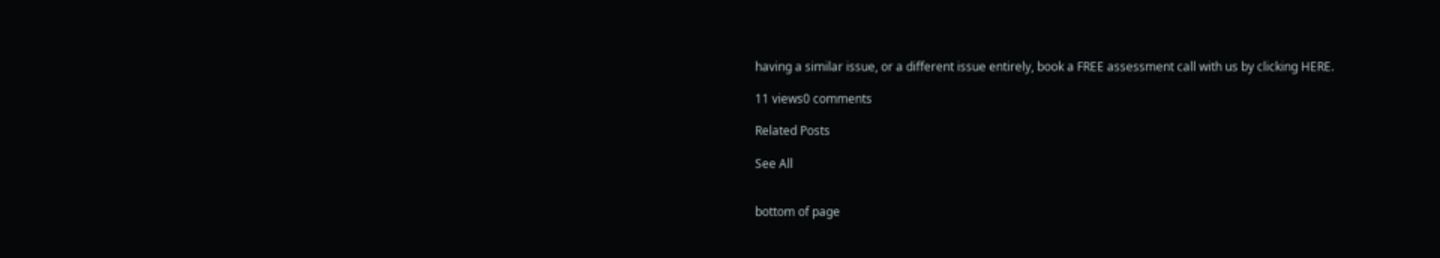having a similar issue, or a different issue entirely, book a FREE assessment call with us by clicking HERE.

11 views0 comments

Related Posts

See All


bottom of page